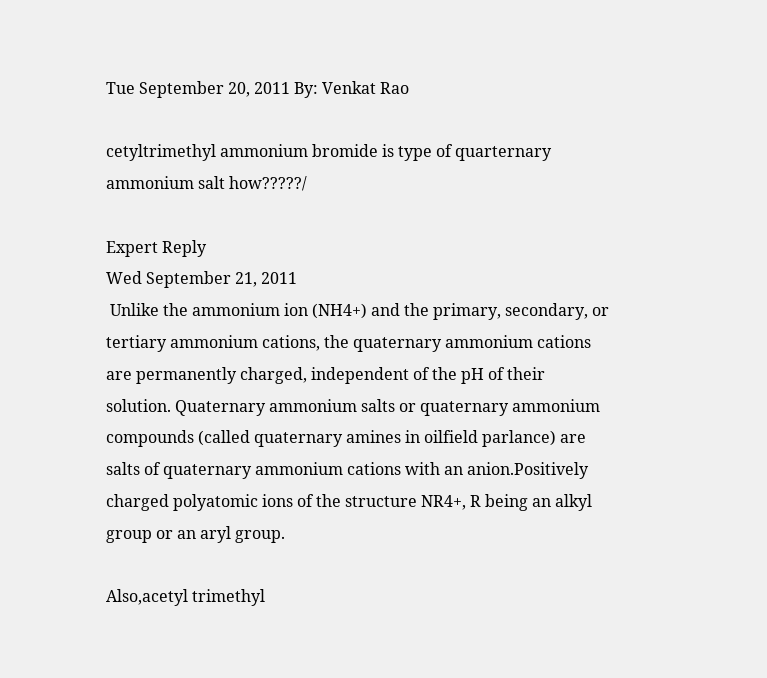Tue September 20, 2011 By: Venkat Rao

cetyltrimethyl ammonium bromide is type of quarternary ammonium salt how?????/

Expert Reply
Wed September 21, 2011
 Unlike the ammonium ion (NH4+) and the primary, secondary, or tertiary ammonium cations, the quaternary ammonium cations are permanently charged, independent of the pH of their solution. Quaternary ammonium salts or quaternary ammonium compounds (called quaternary amines in oilfield parlance) are salts of quaternary ammonium cations with an anion.Positively charged polyatomic ions of the structure NR4+, R being an alkyl group or an aryl group.

Also,acetyl trimethyl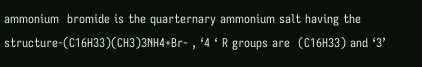ammonium  bromide is the quarternary ammonium salt having the structure-(C16H33)(CH3)3NH4+Br- , ‘4 ‘ R groups are  (C16H33) and ‘3’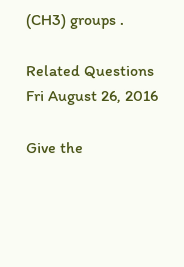(CH3) groups .

Related Questions
Fri August 26, 2016

Give the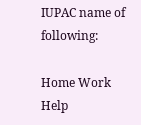IUPAC name of following:

Home Work Help